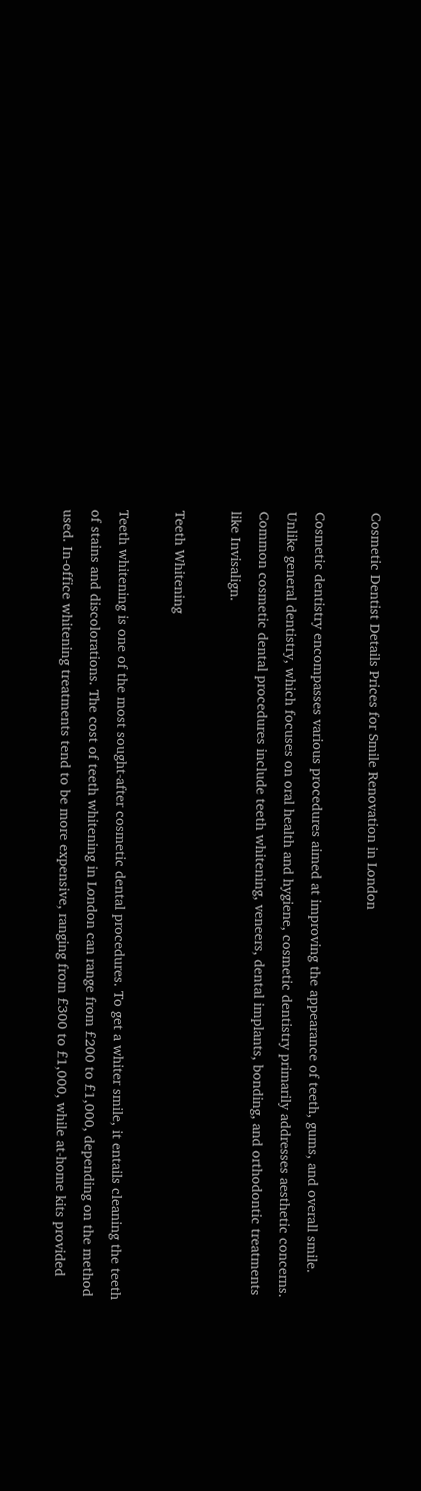Cosmetic Dentist Details Prices for Smile Renovation in London

Cosmetic dentistry encompasses various procedures aimed at improving the appearance of teeth, gums, and overall smile. Unlike general dentistry, which focuses on oral health and hygiene, cosmetic dentistry primarily addresses aesthetic concerns. Common cosmetic dental procedures include teeth whitening, veneers, dental implants, bonding, and orthodontic treatments like Invisalign.

Teeth Whitening

Teeth whitening is one of the most sought-after cosmetic dental procedures. To get a whiter smile, it entails cleaning the teeth of stains and discolorations. The cost of teeth whitening in London can range from £200 to £1,000, depending on the method used. In-office whitening treatments tend to be more expensive, ranging from £300 to £1,000, while at-home kits provided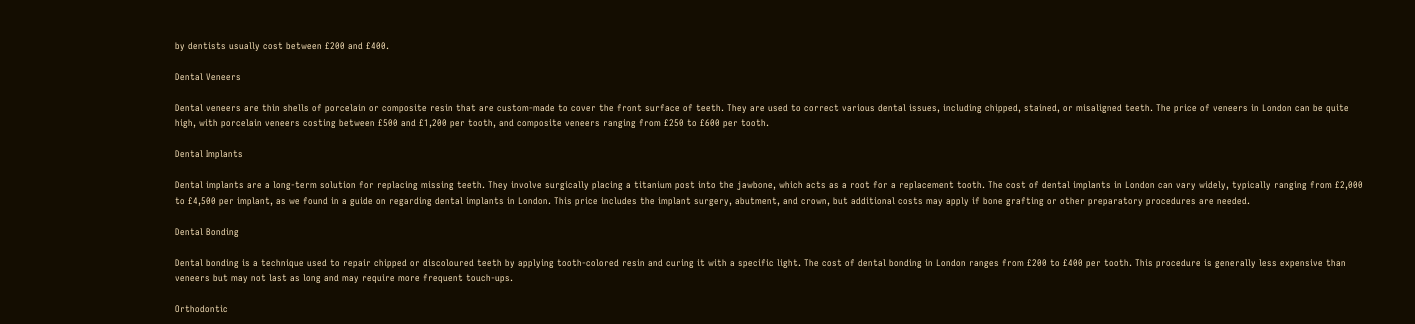by dentists usually cost between £200 and £400.

Dental Veneers

Dental veneers are thin shells of porcelain or composite resin that are custom-made to cover the front surface of teeth. They are used to correct various dental issues, including chipped, stained, or misaligned teeth. The price of veneers in London can be quite high, with porcelain veneers costing between £500 and £1,200 per tooth, and composite veneers ranging from £250 to £600 per tooth.

Dental Implants

Dental implants are a long-term solution for replacing missing teeth. They involve surgically placing a titanium post into the jawbone, which acts as a root for a replacement tooth. The cost of dental implants in London can vary widely, typically ranging from £2,000 to £4,500 per implant, as we found in a guide on regarding dental implants in London. This price includes the implant surgery, abutment, and crown, but additional costs may apply if bone grafting or other preparatory procedures are needed.

Dental Bonding

Dental bonding is a technique used to repair chipped or discoloured teeth by applying tooth-colored resin and curing it with a specific light. The cost of dental bonding in London ranges from £200 to £400 per tooth. This procedure is generally less expensive than veneers but may not last as long and may require more frequent touch-ups.

Orthodontic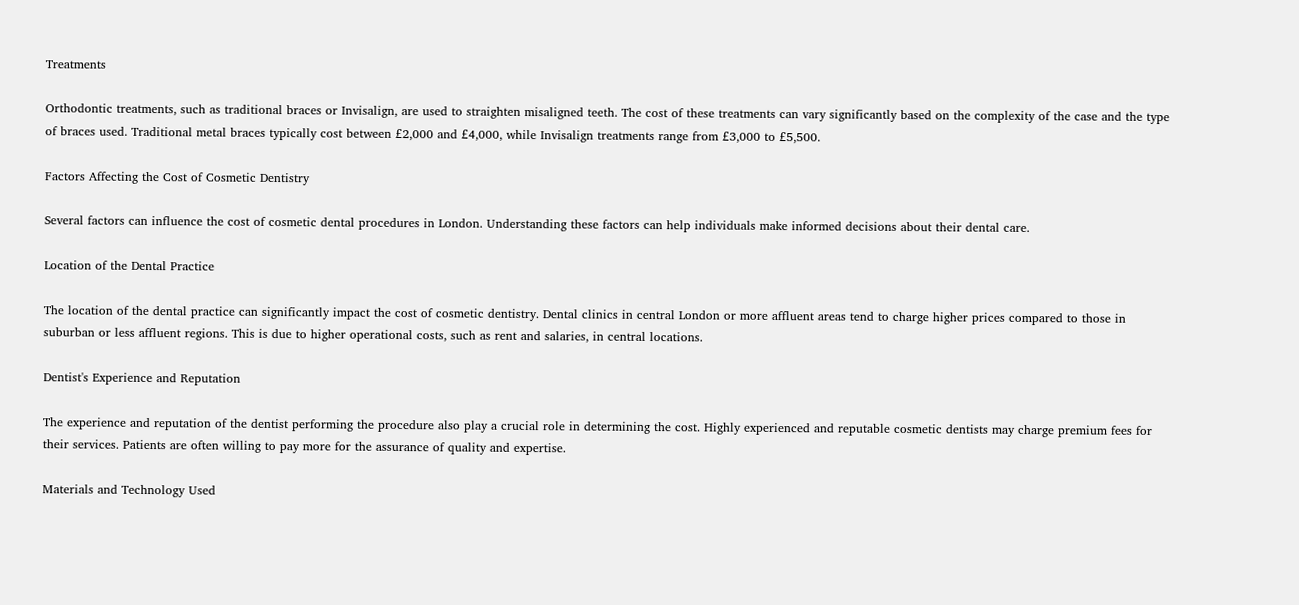Treatments

Orthodontic treatments, such as traditional braces or Invisalign, are used to straighten misaligned teeth. The cost of these treatments can vary significantly based on the complexity of the case and the type of braces used. Traditional metal braces typically cost between £2,000 and £4,000, while Invisalign treatments range from £3,000 to £5,500.

Factors Affecting the Cost of Cosmetic Dentistry

Several factors can influence the cost of cosmetic dental procedures in London. Understanding these factors can help individuals make informed decisions about their dental care.

Location of the Dental Practice

The location of the dental practice can significantly impact the cost of cosmetic dentistry. Dental clinics in central London or more affluent areas tend to charge higher prices compared to those in suburban or less affluent regions. This is due to higher operational costs, such as rent and salaries, in central locations.

Dentist's Experience and Reputation

The experience and reputation of the dentist performing the procedure also play a crucial role in determining the cost. Highly experienced and reputable cosmetic dentists may charge premium fees for their services. Patients are often willing to pay more for the assurance of quality and expertise.

Materials and Technology Used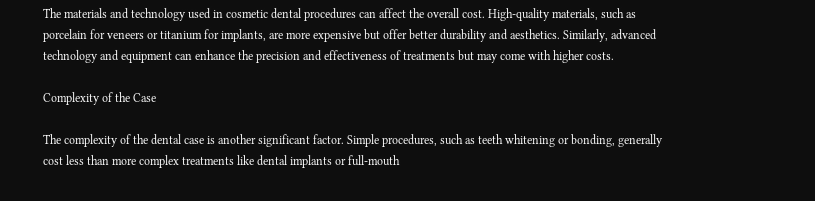The materials and technology used in cosmetic dental procedures can affect the overall cost. High-quality materials, such as porcelain for veneers or titanium for implants, are more expensive but offer better durability and aesthetics. Similarly, advanced technology and equipment can enhance the precision and effectiveness of treatments but may come with higher costs.

Complexity of the Case

The complexity of the dental case is another significant factor. Simple procedures, such as teeth whitening or bonding, generally cost less than more complex treatments like dental implants or full-mouth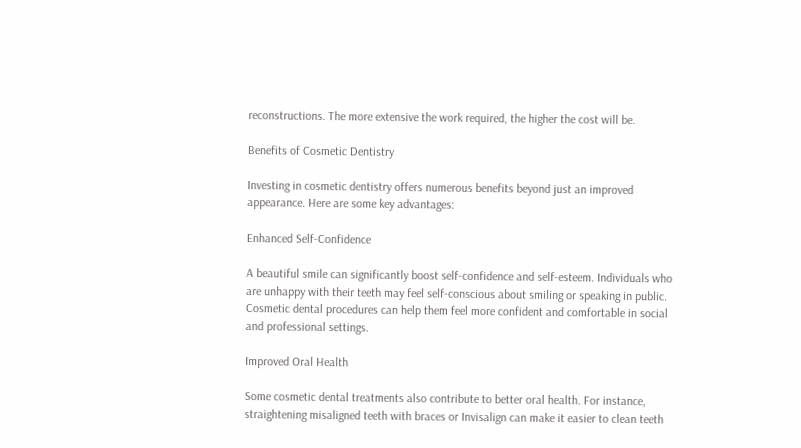reconstructions. The more extensive the work required, the higher the cost will be.

Benefits of Cosmetic Dentistry

Investing in cosmetic dentistry offers numerous benefits beyond just an improved appearance. Here are some key advantages:

Enhanced Self-Confidence

A beautiful smile can significantly boost self-confidence and self-esteem. Individuals who are unhappy with their teeth may feel self-conscious about smiling or speaking in public. Cosmetic dental procedures can help them feel more confident and comfortable in social and professional settings.

Improved Oral Health

Some cosmetic dental treatments also contribute to better oral health. For instance, straightening misaligned teeth with braces or Invisalign can make it easier to clean teeth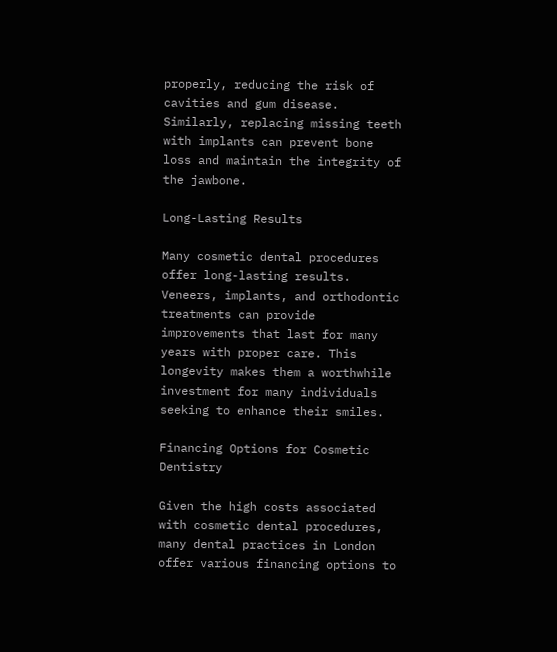properly, reducing the risk of cavities and gum disease. Similarly, replacing missing teeth with implants can prevent bone loss and maintain the integrity of the jawbone.

Long-Lasting Results

Many cosmetic dental procedures offer long-lasting results. Veneers, implants, and orthodontic treatments can provide improvements that last for many years with proper care. This longevity makes them a worthwhile investment for many individuals seeking to enhance their smiles.

Financing Options for Cosmetic Dentistry

Given the high costs associated with cosmetic dental procedures, many dental practices in London offer various financing options to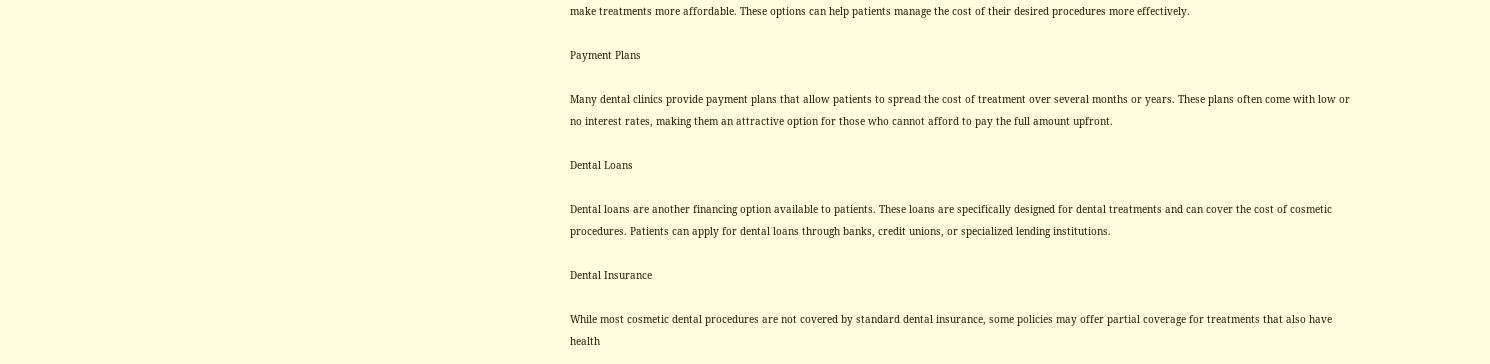make treatments more affordable. These options can help patients manage the cost of their desired procedures more effectively.

Payment Plans

Many dental clinics provide payment plans that allow patients to spread the cost of treatment over several months or years. These plans often come with low or no interest rates, making them an attractive option for those who cannot afford to pay the full amount upfront.

Dental Loans

Dental loans are another financing option available to patients. These loans are specifically designed for dental treatments and can cover the cost of cosmetic procedures. Patients can apply for dental loans through banks, credit unions, or specialized lending institutions.

Dental Insurance

While most cosmetic dental procedures are not covered by standard dental insurance, some policies may offer partial coverage for treatments that also have health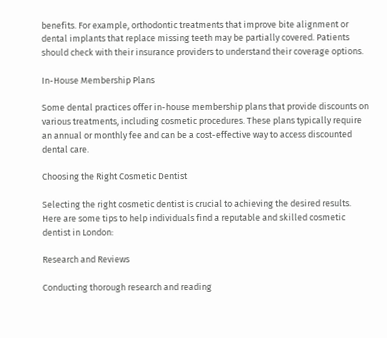benefits. For example, orthodontic treatments that improve bite alignment or dental implants that replace missing teeth may be partially covered. Patients should check with their insurance providers to understand their coverage options.

In-House Membership Plans

Some dental practices offer in-house membership plans that provide discounts on various treatments, including cosmetic procedures. These plans typically require an annual or monthly fee and can be a cost-effective way to access discounted dental care.

Choosing the Right Cosmetic Dentist

Selecting the right cosmetic dentist is crucial to achieving the desired results. Here are some tips to help individuals find a reputable and skilled cosmetic dentist in London:

Research and Reviews

Conducting thorough research and reading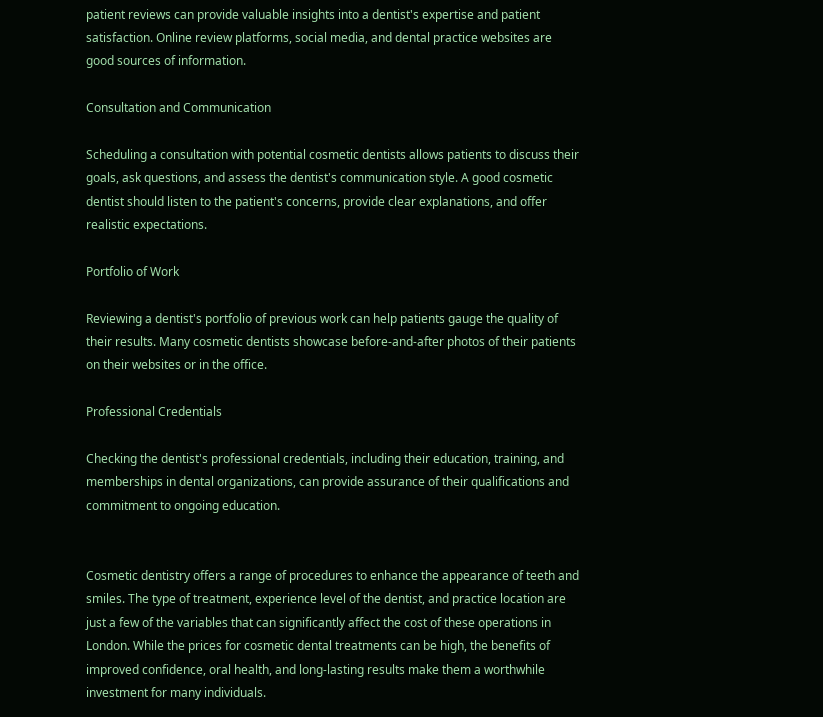patient reviews can provide valuable insights into a dentist's expertise and patient satisfaction. Online review platforms, social media, and dental practice websites are good sources of information.

Consultation and Communication

Scheduling a consultation with potential cosmetic dentists allows patients to discuss their goals, ask questions, and assess the dentist's communication style. A good cosmetic dentist should listen to the patient's concerns, provide clear explanations, and offer realistic expectations.

Portfolio of Work

Reviewing a dentist's portfolio of previous work can help patients gauge the quality of their results. Many cosmetic dentists showcase before-and-after photos of their patients on their websites or in the office.

Professional Credentials

Checking the dentist's professional credentials, including their education, training, and memberships in dental organizations, can provide assurance of their qualifications and commitment to ongoing education.


Cosmetic dentistry offers a range of procedures to enhance the appearance of teeth and smiles. The type of treatment, experience level of the dentist, and practice location are just a few of the variables that can significantly affect the cost of these operations in London. While the prices for cosmetic dental treatments can be high, the benefits of improved confidence, oral health, and long-lasting results make them a worthwhile investment for many individuals.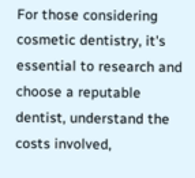For those considering cosmetic dentistry, it's essential to research and choose a reputable dentist, understand the costs involved,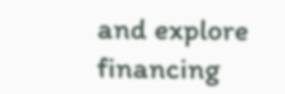and explore financing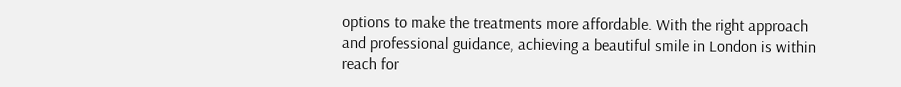options to make the treatments more affordable. With the right approach and professional guidance, achieving a beautiful smile in London is within reach for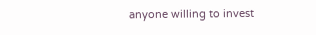anyone willing to invest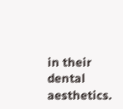in their dental aesthetics.